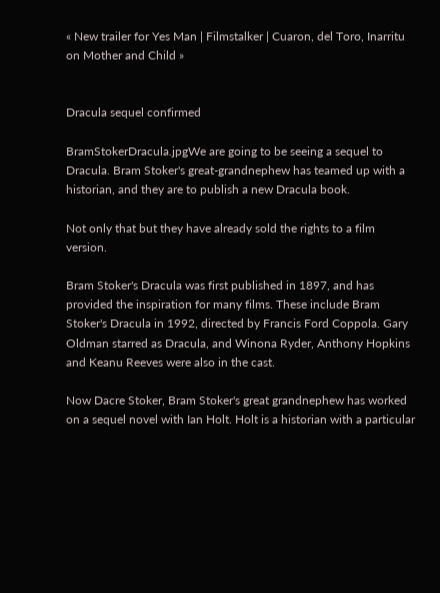« New trailer for Yes Man | Filmstalker | Cuaron, del Toro, Inarritu on Mother and Child »


Dracula sequel confirmed

BramStokerDracula.jpgWe are going to be seeing a sequel to Dracula. Bram Stoker's great-grandnephew has teamed up with a historian, and they are to publish a new Dracula book.

Not only that but they have already sold the rights to a film version.

Bram Stoker's Dracula was first published in 1897, and has provided the inspiration for many films. These include Bram Stoker's Dracula in 1992, directed by Francis Ford Coppola. Gary Oldman starred as Dracula, and Winona Ryder, Anthony Hopkins and Keanu Reeves were also in the cast.

Now Dacre Stoker, Bram Stoker's great grandnephew has worked on a sequel novel with Ian Holt. Holt is a historian with a particular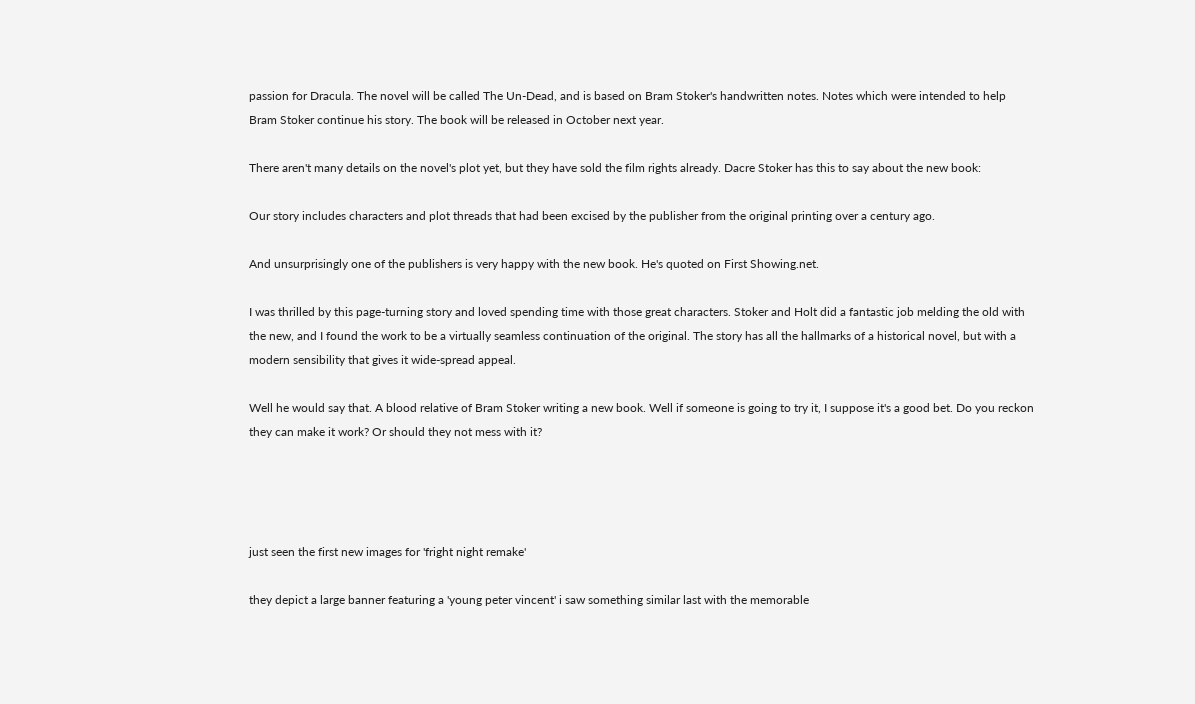passion for Dracula. The novel will be called The Un-Dead, and is based on Bram Stoker's handwritten notes. Notes which were intended to help Bram Stoker continue his story. The book will be released in October next year.

There aren't many details on the novel's plot yet, but they have sold the film rights already. Dacre Stoker has this to say about the new book:

Our story includes characters and plot threads that had been excised by the publisher from the original printing over a century ago.

And unsurprisingly one of the publishers is very happy with the new book. He's quoted on First Showing.net.

I was thrilled by this page-turning story and loved spending time with those great characters. Stoker and Holt did a fantastic job melding the old with the new, and I found the work to be a virtually seamless continuation of the original. The story has all the hallmarks of a historical novel, but with a modern sensibility that gives it wide-spread appeal.

Well he would say that. A blood relative of Bram Stoker writing a new book. Well if someone is going to try it, I suppose it's a good bet. Do you reckon they can make it work? Or should they not mess with it?




just seen the first new images for 'fright night remake'

they depict a large banner featuring a 'young peter vincent' i saw something similar last with the memorable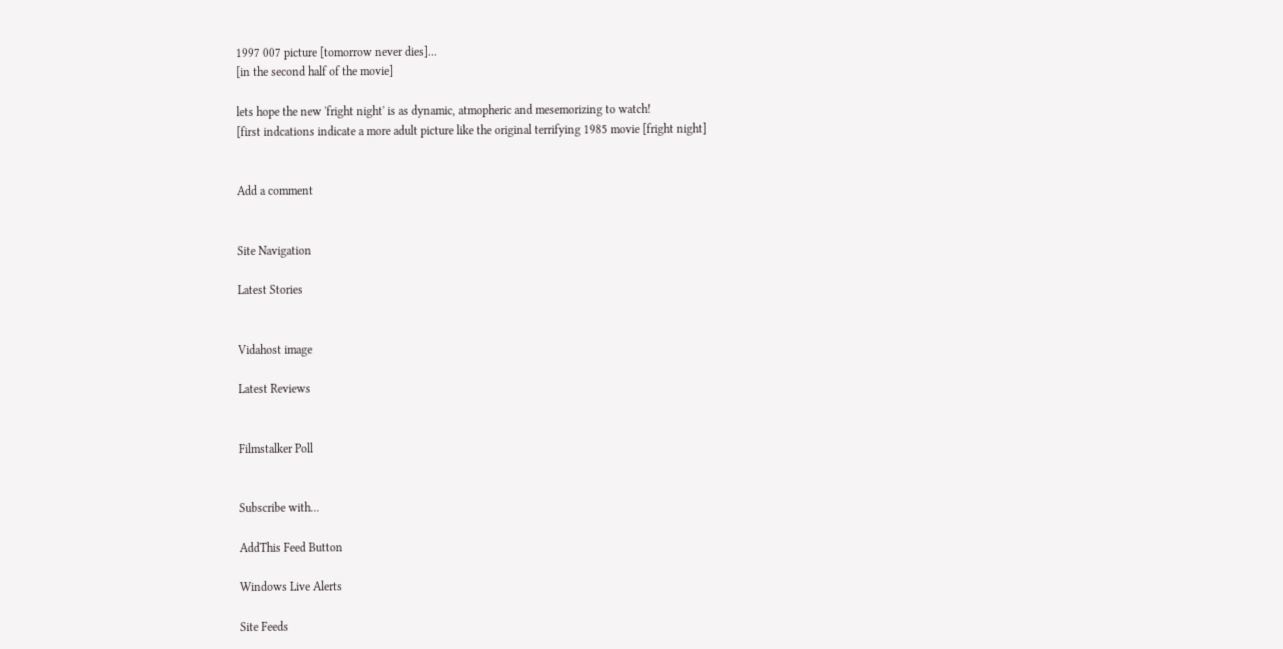1997 007 picture [tomorrow never dies]...
[in the second half of the movie]

lets hope the new 'fright night' is as dynamic, atmopheric and mesemorizing to watch!
[first indcations indicate a more adult picture like the original terrifying 1985 movie [fright night]


Add a comment


Site Navigation

Latest Stories


Vidahost image

Latest Reviews


Filmstalker Poll


Subscribe with...

AddThis Feed Button

Windows Live Alerts

Site Feeds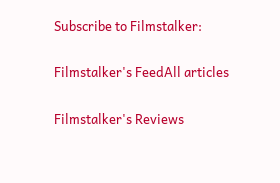Subscribe to Filmstalker:

Filmstalker's FeedAll articles

Filmstalker's Reviews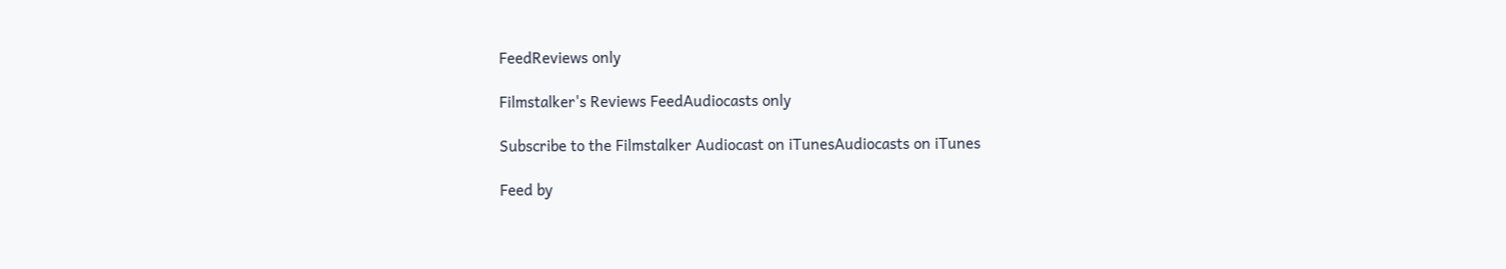FeedReviews only

Filmstalker's Reviews FeedAudiocasts only

Subscribe to the Filmstalker Audiocast on iTunesAudiocasts on iTunes

Feed by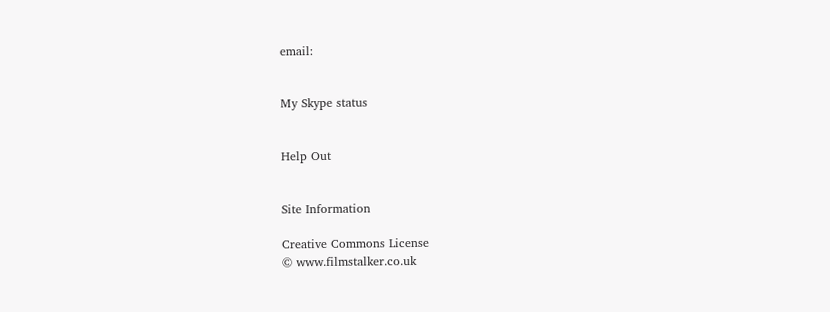email:


My Skype status


Help Out


Site Information

Creative Commons License
© www.filmstalker.co.uk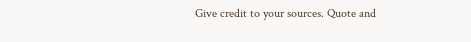Give credit to your sources. Quote and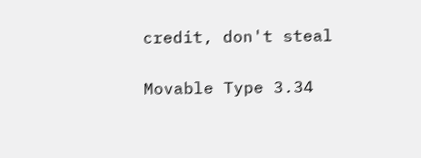credit, don't steal

Movable Type 3.34